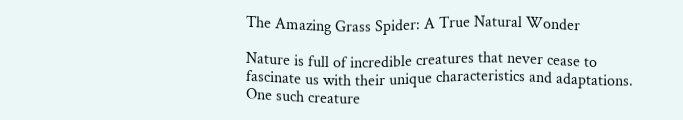The Amazing Grass Spider: A True Natural Wonder

Nature is full of incredible creatures that never cease to fascinate us with their unique characteristics and adaptations. One such creature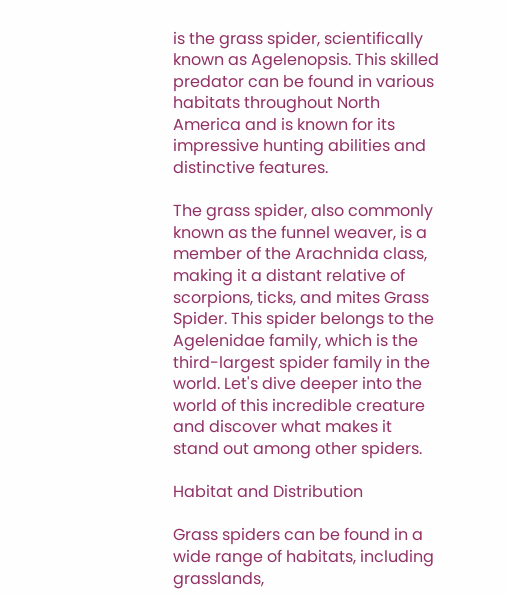is the grass spider, scientifically known as Agelenopsis. This skilled predator can be found in various habitats throughout North America and is known for its impressive hunting abilities and distinctive features.

The grass spider, also commonly known as the funnel weaver, is a member of the Arachnida class, making it a distant relative of scorpions, ticks, and mites Grass Spider. This spider belongs to the Agelenidae family, which is the third-largest spider family in the world. Let's dive deeper into the world of this incredible creature and discover what makes it stand out among other spiders.

Habitat and Distribution

Grass spiders can be found in a wide range of habitats, including grasslands,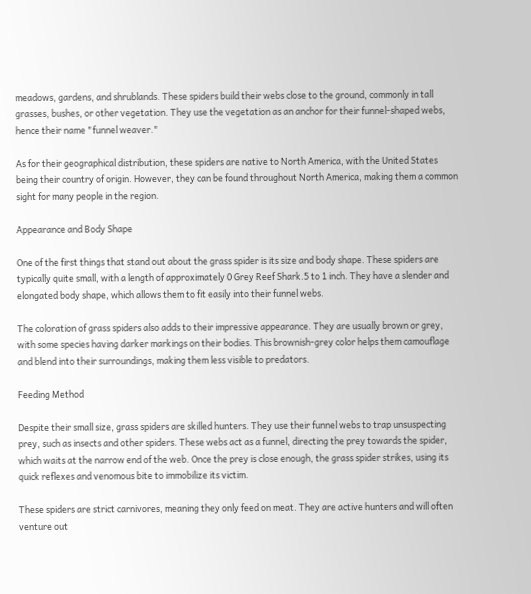meadows, gardens, and shrublands. These spiders build their webs close to the ground, commonly in tall grasses, bushes, or other vegetation. They use the vegetation as an anchor for their funnel-shaped webs, hence their name "funnel weaver."

As for their geographical distribution, these spiders are native to North America, with the United States being their country of origin. However, they can be found throughout North America, making them a common sight for many people in the region.

Appearance and Body Shape

One of the first things that stand out about the grass spider is its size and body shape. These spiders are typically quite small, with a length of approximately 0 Grey Reef Shark.5 to 1 inch. They have a slender and elongated body shape, which allows them to fit easily into their funnel webs.

The coloration of grass spiders also adds to their impressive appearance. They are usually brown or grey, with some species having darker markings on their bodies. This brownish-grey color helps them camouflage and blend into their surroundings, making them less visible to predators.

Feeding Method

Despite their small size, grass spiders are skilled hunters. They use their funnel webs to trap unsuspecting prey, such as insects and other spiders. These webs act as a funnel, directing the prey towards the spider, which waits at the narrow end of the web. Once the prey is close enough, the grass spider strikes, using its quick reflexes and venomous bite to immobilize its victim.

These spiders are strict carnivores, meaning they only feed on meat. They are active hunters and will often venture out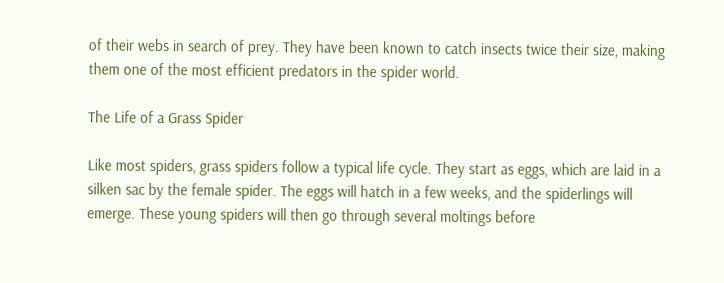of their webs in search of prey. They have been known to catch insects twice their size, making them one of the most efficient predators in the spider world.

The Life of a Grass Spider

Like most spiders, grass spiders follow a typical life cycle. They start as eggs, which are laid in a silken sac by the female spider. The eggs will hatch in a few weeks, and the spiderlings will emerge. These young spiders will then go through several moltings before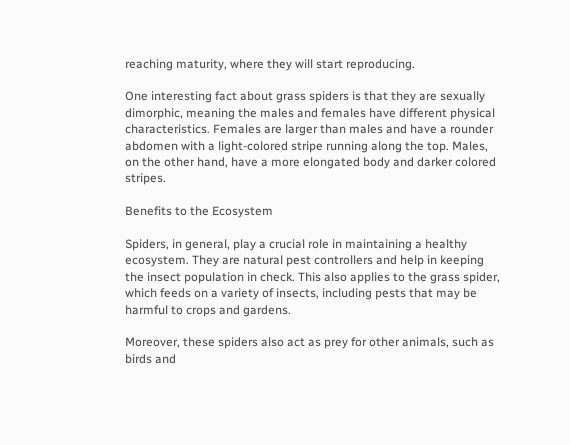reaching maturity, where they will start reproducing.

One interesting fact about grass spiders is that they are sexually dimorphic, meaning the males and females have different physical characteristics. Females are larger than males and have a rounder abdomen with a light-colored stripe running along the top. Males, on the other hand, have a more elongated body and darker colored stripes.

Benefits to the Ecosystem

Spiders, in general, play a crucial role in maintaining a healthy ecosystem. They are natural pest controllers and help in keeping the insect population in check. This also applies to the grass spider, which feeds on a variety of insects, including pests that may be harmful to crops and gardens.

Moreover, these spiders also act as prey for other animals, such as birds and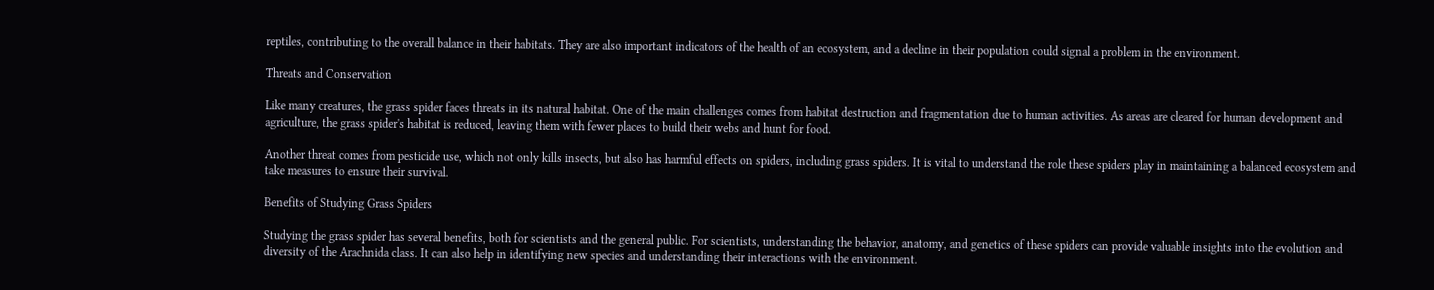reptiles, contributing to the overall balance in their habitats. They are also important indicators of the health of an ecosystem, and a decline in their population could signal a problem in the environment.

Threats and Conservation

Like many creatures, the grass spider faces threats in its natural habitat. One of the main challenges comes from habitat destruction and fragmentation due to human activities. As areas are cleared for human development and agriculture, the grass spider's habitat is reduced, leaving them with fewer places to build their webs and hunt for food.

Another threat comes from pesticide use, which not only kills insects, but also has harmful effects on spiders, including grass spiders. It is vital to understand the role these spiders play in maintaining a balanced ecosystem and take measures to ensure their survival.

Benefits of Studying Grass Spiders

Studying the grass spider has several benefits, both for scientists and the general public. For scientists, understanding the behavior, anatomy, and genetics of these spiders can provide valuable insights into the evolution and diversity of the Arachnida class. It can also help in identifying new species and understanding their interactions with the environment.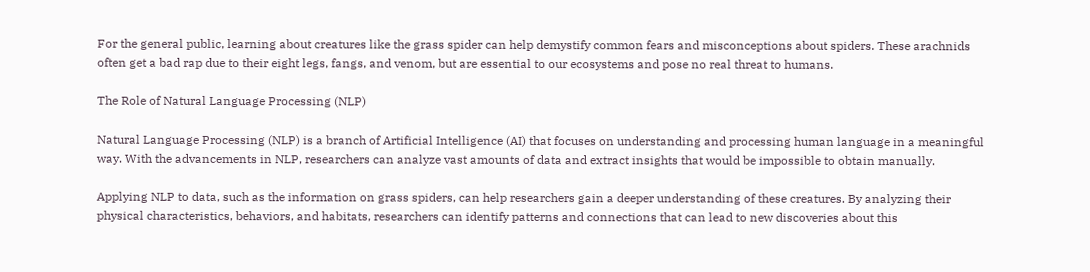For the general public, learning about creatures like the grass spider can help demystify common fears and misconceptions about spiders. These arachnids often get a bad rap due to their eight legs, fangs, and venom, but are essential to our ecosystems and pose no real threat to humans.

The Role of Natural Language Processing (NLP)

Natural Language Processing (NLP) is a branch of Artificial Intelligence (AI) that focuses on understanding and processing human language in a meaningful way. With the advancements in NLP, researchers can analyze vast amounts of data and extract insights that would be impossible to obtain manually.

Applying NLP to data, such as the information on grass spiders, can help researchers gain a deeper understanding of these creatures. By analyzing their physical characteristics, behaviors, and habitats, researchers can identify patterns and connections that can lead to new discoveries about this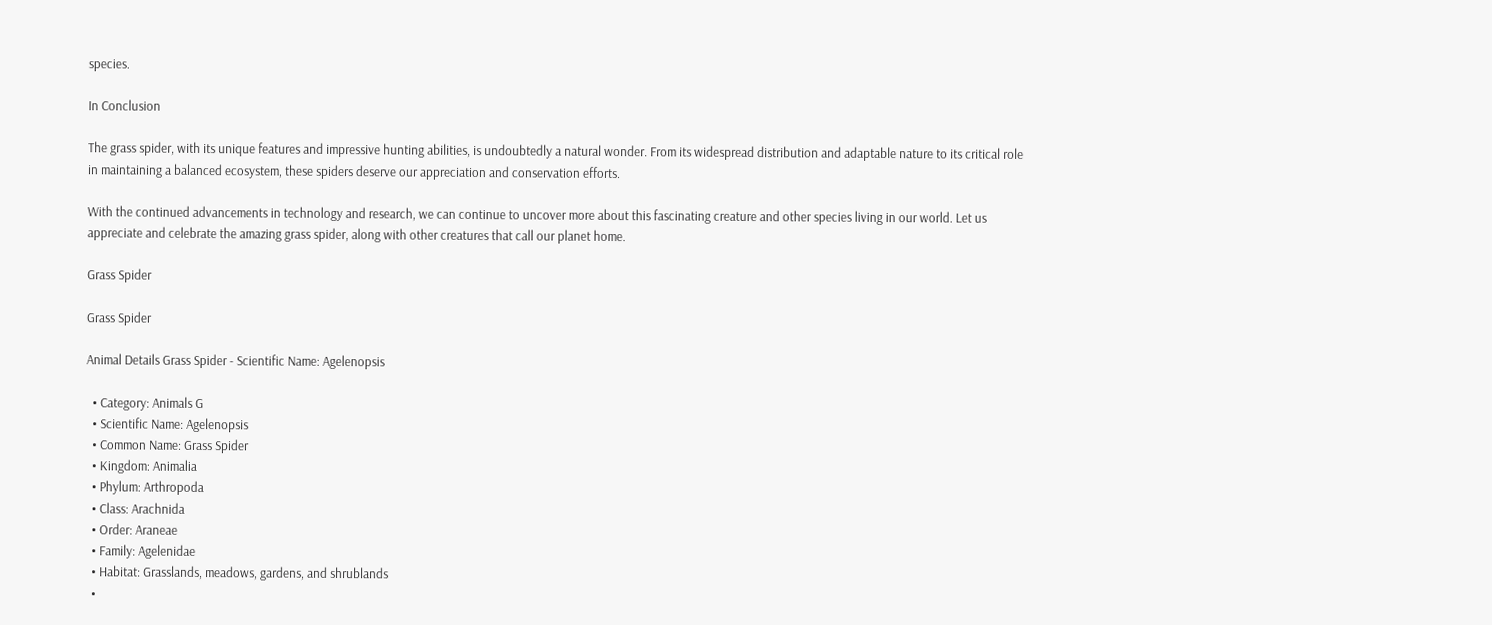species.

In Conclusion

The grass spider, with its unique features and impressive hunting abilities, is undoubtedly a natural wonder. From its widespread distribution and adaptable nature to its critical role in maintaining a balanced ecosystem, these spiders deserve our appreciation and conservation efforts.

With the continued advancements in technology and research, we can continue to uncover more about this fascinating creature and other species living in our world. Let us appreciate and celebrate the amazing grass spider, along with other creatures that call our planet home.

Grass Spider

Grass Spider

Animal Details Grass Spider - Scientific Name: Agelenopsis

  • Category: Animals G
  • Scientific Name: Agelenopsis
  • Common Name: Grass Spider
  • Kingdom: Animalia
  • Phylum: Arthropoda
  • Class: Arachnida
  • Order: Araneae
  • Family: Agelenidae
  • Habitat: Grasslands, meadows, gardens, and shrublands
  •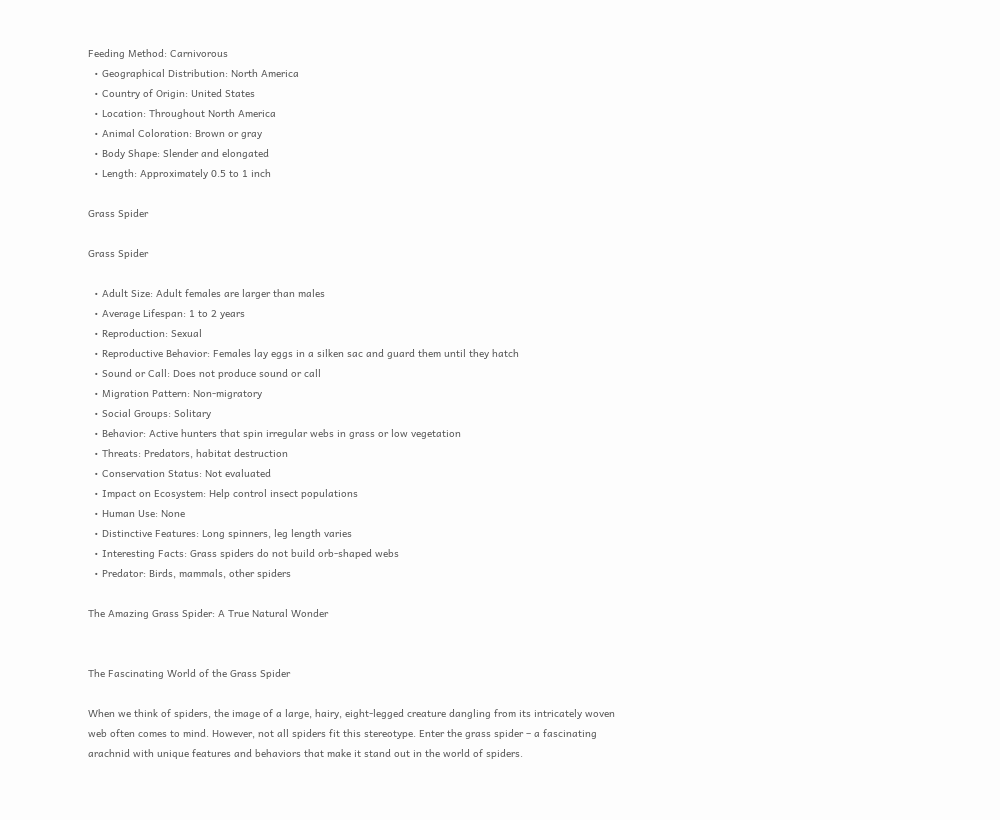Feeding Method: Carnivorous
  • Geographical Distribution: North America
  • Country of Origin: United States
  • Location: Throughout North America
  • Animal Coloration: Brown or gray
  • Body Shape: Slender and elongated
  • Length: Approximately 0.5 to 1 inch

Grass Spider

Grass Spider

  • Adult Size: Adult females are larger than males
  • Average Lifespan: 1 to 2 years
  • Reproduction: Sexual
  • Reproductive Behavior: Females lay eggs in a silken sac and guard them until they hatch
  • Sound or Call: Does not produce sound or call
  • Migration Pattern: Non-migratory
  • Social Groups: Solitary
  • Behavior: Active hunters that spin irregular webs in grass or low vegetation
  • Threats: Predators, habitat destruction
  • Conservation Status: Not evaluated
  • Impact on Ecosystem: Help control insect populations
  • Human Use: None
  • Distinctive Features: Long spinners, leg length varies
  • Interesting Facts: Grass spiders do not build orb-shaped webs
  • Predator: Birds, mammals, other spiders

The Amazing Grass Spider: A True Natural Wonder


The Fascinating World of the Grass Spider

When we think of spiders, the image of a large, hairy, eight-legged creature dangling from its intricately woven web often comes to mind. However, not all spiders fit this stereotype. Enter the grass spider – a fascinating arachnid with unique features and behaviors that make it stand out in the world of spiders.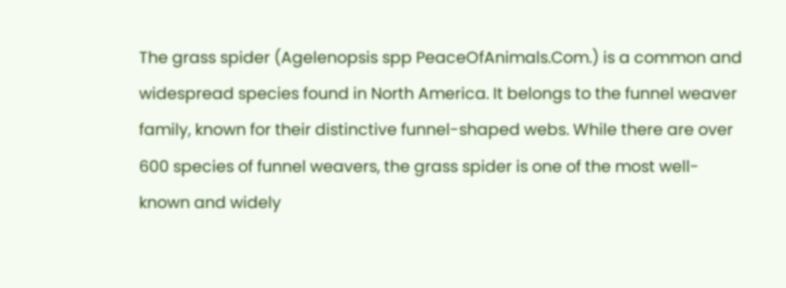The grass spider (Agelenopsis spp PeaceOfAnimals.Com.) is a common and widespread species found in North America. It belongs to the funnel weaver family, known for their distinctive funnel-shaped webs. While there are over 600 species of funnel weavers, the grass spider is one of the most well-known and widely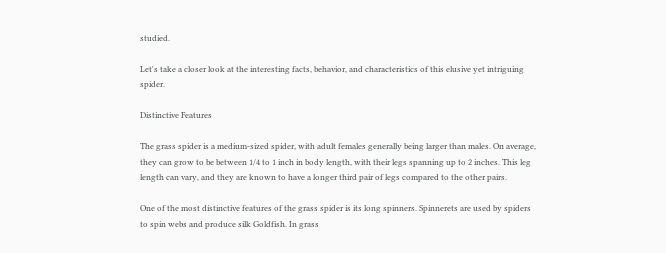studied.

Let's take a closer look at the interesting facts, behavior, and characteristics of this elusive yet intriguing spider.

Distinctive Features

The grass spider is a medium-sized spider, with adult females generally being larger than males. On average, they can grow to be between 1/4 to 1 inch in body length, with their legs spanning up to 2 inches. This leg length can vary, and they are known to have a longer third pair of legs compared to the other pairs.

One of the most distinctive features of the grass spider is its long spinners. Spinnerets are used by spiders to spin webs and produce silk Goldfish. In grass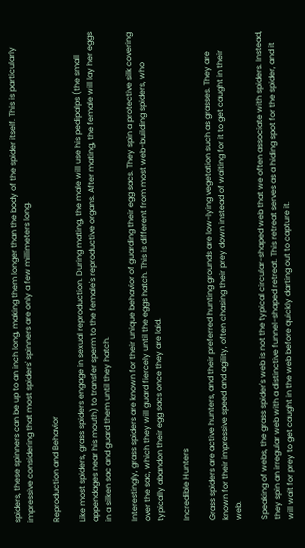spiders, these spinners can be up to an inch long, making them longer than the body of the spider itself. This is particularly impressive considering that most spiders' spinners are only a few millimeters long.

Reproduction and Behavior

Like most spiders, grass spiders engage in sexual reproduction. During mating, the male will use his pedipalps (the small appendages near his mouth) to transfer sperm to the female's reproductive organs. After mating, the female will lay her eggs in a silken sac and guard them until they hatch.

Interestingly, grass spiders are known for their unique behavior of guarding their egg sacs. They spin a protective silk covering over the sac, which they will guard fiercely until the eggs hatch. This is different from most web-building spiders, who typically abandon their egg sacs once they are laid.

Incredible Hunters

Grass spiders are active hunters, and their preferred hunting grounds are low-lying vegetation such as grasses. They are known for their impressive speed and agility, often chasing their prey down instead of waiting for it to get caught in their web.

Speaking of webs, the grass spider's web is not the typical circular-shaped web that we often associate with spiders. Instead, they spin an irregular web with a distinctive funnel-shaped retreat. This retreat serves as a hiding spot for the spider, and it will wait for prey to get caught in the web before quickly darting out to capture it.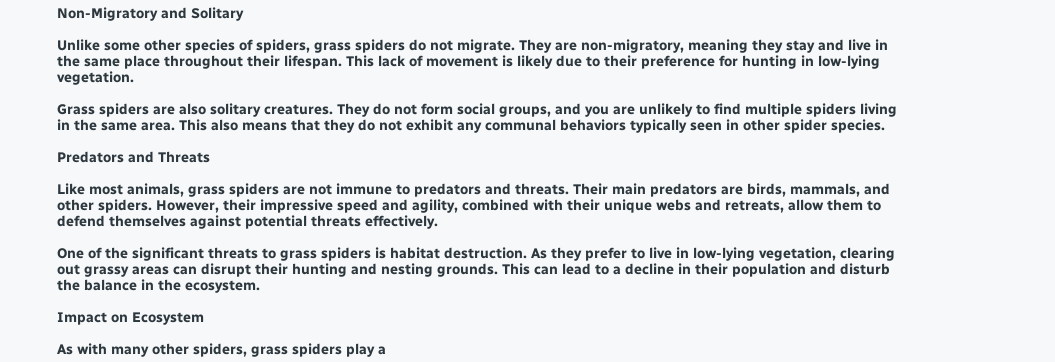Non-Migratory and Solitary

Unlike some other species of spiders, grass spiders do not migrate. They are non-migratory, meaning they stay and live in the same place throughout their lifespan. This lack of movement is likely due to their preference for hunting in low-lying vegetation.

Grass spiders are also solitary creatures. They do not form social groups, and you are unlikely to find multiple spiders living in the same area. This also means that they do not exhibit any communal behaviors typically seen in other spider species.

Predators and Threats

Like most animals, grass spiders are not immune to predators and threats. Their main predators are birds, mammals, and other spiders. However, their impressive speed and agility, combined with their unique webs and retreats, allow them to defend themselves against potential threats effectively.

One of the significant threats to grass spiders is habitat destruction. As they prefer to live in low-lying vegetation, clearing out grassy areas can disrupt their hunting and nesting grounds. This can lead to a decline in their population and disturb the balance in the ecosystem.

Impact on Ecosystem

As with many other spiders, grass spiders play a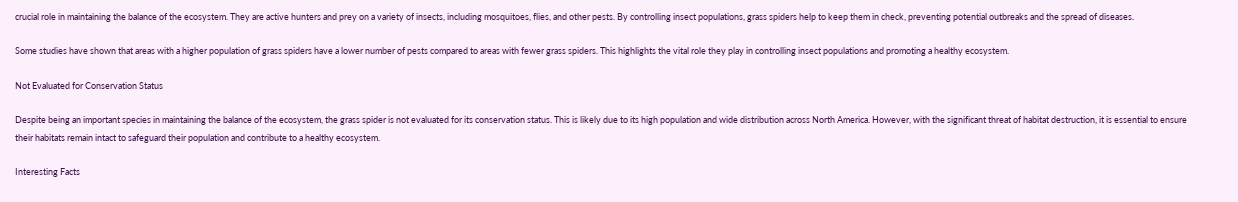crucial role in maintaining the balance of the ecosystem. They are active hunters and prey on a variety of insects, including mosquitoes, flies, and other pests. By controlling insect populations, grass spiders help to keep them in check, preventing potential outbreaks and the spread of diseases.

Some studies have shown that areas with a higher population of grass spiders have a lower number of pests compared to areas with fewer grass spiders. This highlights the vital role they play in controlling insect populations and promoting a healthy ecosystem.

Not Evaluated for Conservation Status

Despite being an important species in maintaining the balance of the ecosystem, the grass spider is not evaluated for its conservation status. This is likely due to its high population and wide distribution across North America. However, with the significant threat of habitat destruction, it is essential to ensure their habitats remain intact to safeguard their population and contribute to a healthy ecosystem.

Interesting Facts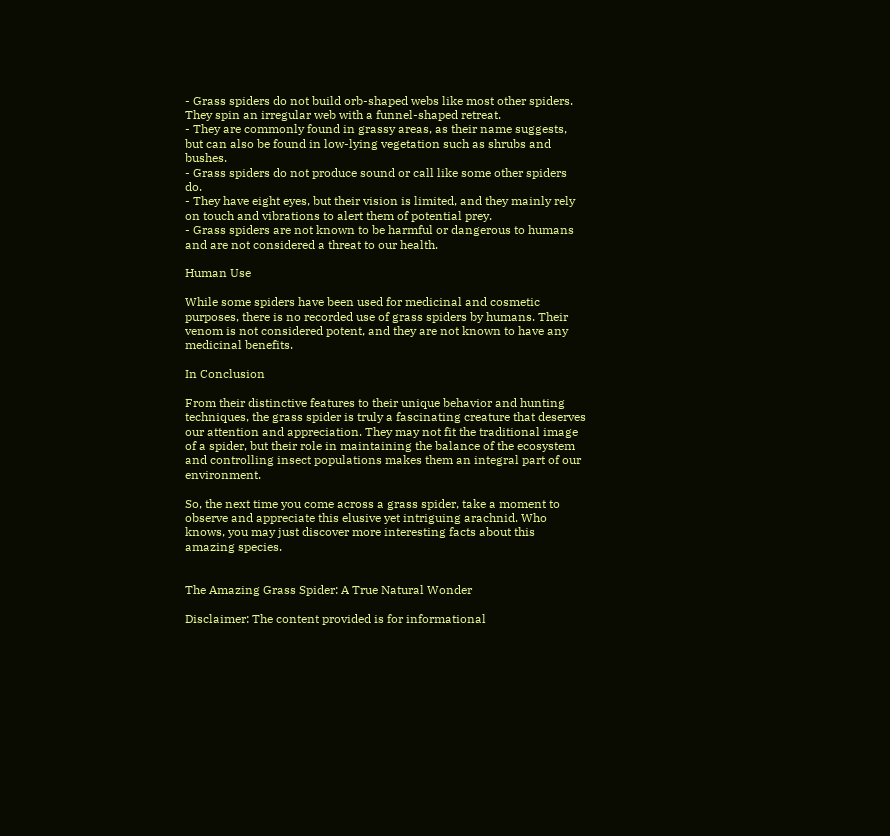- Grass spiders do not build orb-shaped webs like most other spiders. They spin an irregular web with a funnel-shaped retreat.
- They are commonly found in grassy areas, as their name suggests, but can also be found in low-lying vegetation such as shrubs and bushes.
- Grass spiders do not produce sound or call like some other spiders do.
- They have eight eyes, but their vision is limited, and they mainly rely on touch and vibrations to alert them of potential prey.
- Grass spiders are not known to be harmful or dangerous to humans and are not considered a threat to our health.

Human Use

While some spiders have been used for medicinal and cosmetic purposes, there is no recorded use of grass spiders by humans. Their venom is not considered potent, and they are not known to have any medicinal benefits.

In Conclusion

From their distinctive features to their unique behavior and hunting techniques, the grass spider is truly a fascinating creature that deserves our attention and appreciation. They may not fit the traditional image of a spider, but their role in maintaining the balance of the ecosystem and controlling insect populations makes them an integral part of our environment.

So, the next time you come across a grass spider, take a moment to observe and appreciate this elusive yet intriguing arachnid. Who knows, you may just discover more interesting facts about this amazing species.


The Amazing Grass Spider: A True Natural Wonder

Disclaimer: The content provided is for informational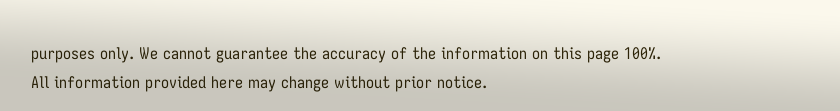purposes only. We cannot guarantee the accuracy of the information on this page 100%. All information provided here may change without prior notice.